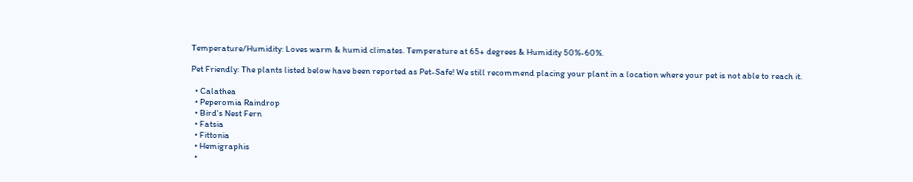Temperature/Humidity: Loves warm & humid climates. Temperature at 65+ degrees & Humidity 50%-60%.

Pet Friendly: The plants listed below have been reported as Pet-Safe! We still recommend placing your plant in a location where your pet is not able to reach it.

  • Calathea
  • Peperomia Raindrop
  • Bird's Nest Fern
  • Fatsia
  • Fittonia
  • Hemigraphis
  •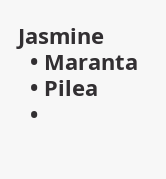Jasmine
  • Maranta
  • Pilea
  •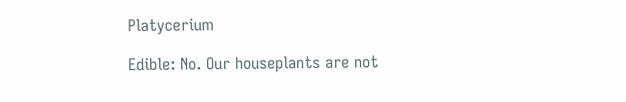Platycerium

Edible: No. Our houseplants are not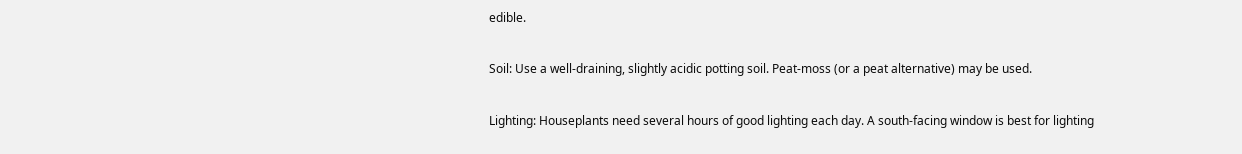edible.

Soil: Use a well-draining, slightly acidic potting soil. Peat-moss (or a peat alternative) may be used.

Lighting: Houseplants need several hours of good lighting each day. A south-facing window is best for lighting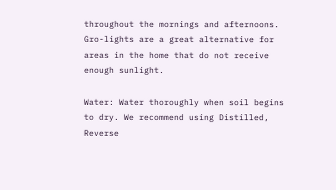throughout the mornings and afternoons. Gro-lights are a great alternative for areas in the home that do not receive enough sunlight.

Water: Water thoroughly when soil begins to dry. We recommend using Distilled, Reverse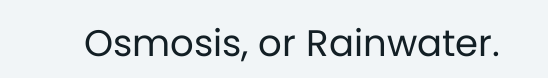Osmosis, or Rainwater.